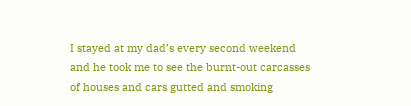I stayed at my dad’s every second weekend and he took me to see the burnt-out carcasses of houses and cars gutted and smoking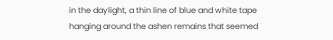in the daylight, a thin line of blue and white tape hanging around the ashen remains that seemed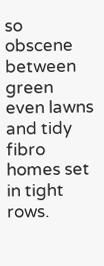so obscene between green even lawns and tidy fibro homes set in tight rows.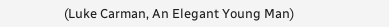(Luke Carman, An Elegant Young Man)